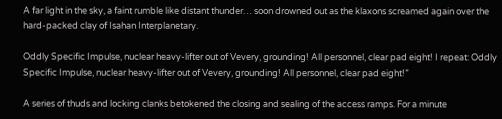A far light in the sky, a faint rumble like distant thunder… soon drowned out as the klaxons screamed again over the hard-packed clay of Isahan Interplanetary.

Oddly Specific Impulse, nuclear heavy-lifter out of Vevery, grounding! All personnel, clear pad eight! I repeat: Oddly Specific Impulse, nuclear heavy-lifter out of Vevery, grounding! All personnel, clear pad eight!”

A series of thuds and locking clanks betokened the closing and sealing of the access ramps. For a minute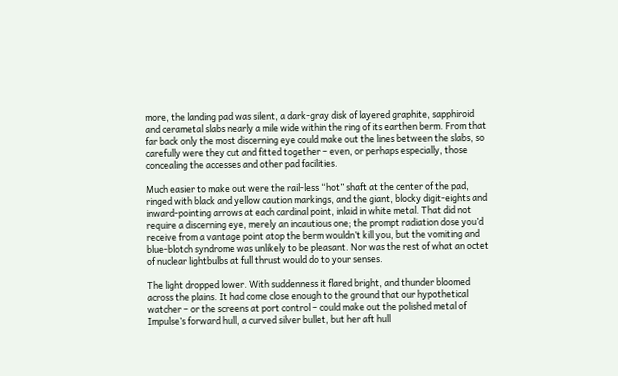more, the landing pad was silent, a dark-gray disk of layered graphite, sapphiroid and cerametal slabs nearly a mile wide within the ring of its earthen berm. From that far back only the most discerning eye could make out the lines between the slabs, so carefully were they cut and fitted together – even, or perhaps especially, those concealing the accesses and other pad facilities.

Much easier to make out were the rail-less “hot” shaft at the center of the pad, ringed with black and yellow caution markings, and the giant, blocky digit-eights and inward-pointing arrows at each cardinal point, inlaid in white metal. That did not require a discerning eye, merely an incautious one; the prompt radiation dose you’d receive from a vantage point atop the berm wouldn’t kill you, but the vomiting and blue-blotch syndrome was unlikely to be pleasant. Nor was the rest of what an octet of nuclear lightbulbs at full thrust would do to your senses.

The light dropped lower. With suddenness it flared bright, and thunder bloomed across the plains. It had come close enough to the ground that our hypothetical watcher – or the screens at port control – could make out the polished metal of Impulse’s forward hull, a curved silver bullet, but her aft hull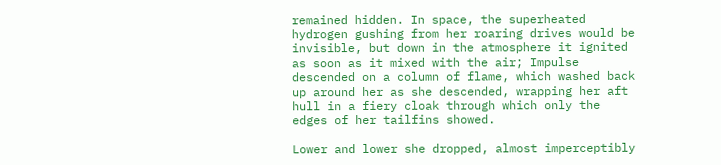remained hidden. In space, the superheated hydrogen gushing from her roaring drives would be invisible, but down in the atmosphere it ignited as soon as it mixed with the air; Impulse descended on a column of flame, which washed back up around her as she descended, wrapping her aft hull in a fiery cloak through which only the edges of her tailfins showed.

Lower and lower she dropped, almost imperceptibly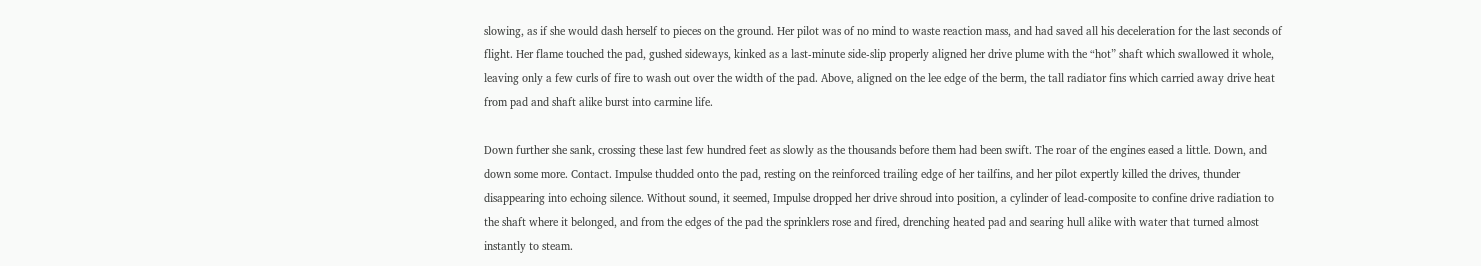slowing, as if she would dash herself to pieces on the ground. Her pilot was of no mind to waste reaction mass, and had saved all his deceleration for the last seconds of flight. Her flame touched the pad, gushed sideways, kinked as a last-minute side-slip properly aligned her drive plume with the “hot” shaft which swallowed it whole, leaving only a few curls of fire to wash out over the width of the pad. Above, aligned on the lee edge of the berm, the tall radiator fins which carried away drive heat from pad and shaft alike burst into carmine life.

Down further she sank, crossing these last few hundred feet as slowly as the thousands before them had been swift. The roar of the engines eased a little. Down, and down some more. Contact. Impulse thudded onto the pad, resting on the reinforced trailing edge of her tailfins, and her pilot expertly killed the drives, thunder disappearing into echoing silence. Without sound, it seemed, Impulse dropped her drive shroud into position, a cylinder of lead-composite to confine drive radiation to the shaft where it belonged, and from the edges of the pad the sprinklers rose and fired, drenching heated pad and searing hull alike with water that turned almost instantly to steam.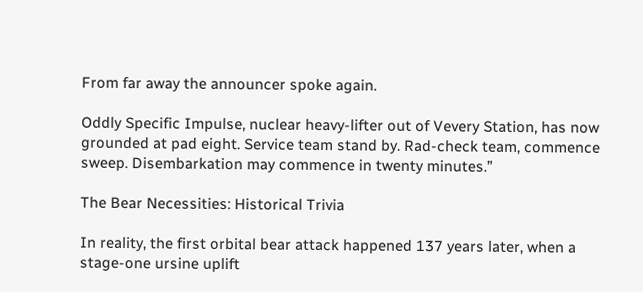From far away the announcer spoke again.

Oddly Specific Impulse, nuclear heavy-lifter out of Vevery Station, has now grounded at pad eight. Service team stand by. Rad-check team, commence sweep. Disembarkation may commence in twenty minutes.”

The Bear Necessities: Historical Trivia

In reality, the first orbital bear attack happened 137 years later, when a stage-one ursine uplift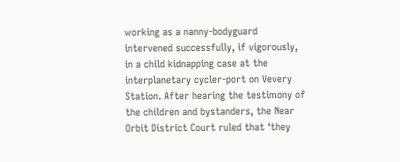working as a nanny-bodyguard intervened successfully, if vigorously, in a child kidnapping case at the interplanetary cycler-port on Vevery Station. After hearing the testimony of the children and bystanders, the Near Orbit District Court ruled that ‘they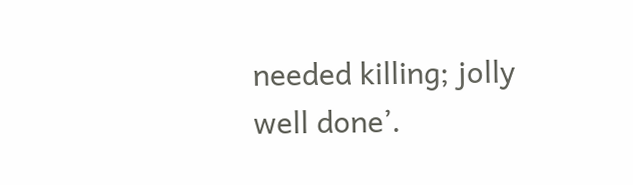needed killing; jolly well done’.